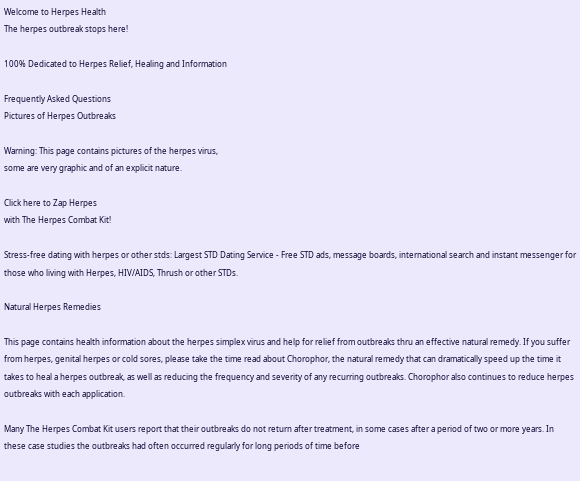Welcome to Herpes Health
The herpes outbreak stops here!

100% Dedicated to Herpes Relief, Healing and Information

Frequently Asked Questions
Pictures of Herpes Outbreaks

Warning: This page contains pictures of the herpes virus,
some are very graphic and of an explicit nature.

Click here to Zap Herpes
with The Herpes Combat Kit!

Stress-free dating with herpes or other stds: Largest STD Dating Service - Free STD ads, message boards, international search and instant messenger for those who living with Herpes, HIV/AIDS, Thrush or other STDs.

Natural Herpes Remedies

This page contains health information about the herpes simplex virus and help for relief from outbreaks thru an effective natural remedy. If you suffer from herpes, genital herpes or cold sores, please take the time read about Chorophor, the natural remedy that can dramatically speed up the time it takes to heal a herpes outbreak, as well as reducing the frequency and severity of any recurring outbreaks. Chorophor also continues to reduce herpes outbreaks with each application.

Many The Herpes Combat Kit users report that their outbreaks do not return after treatment, in some cases after a period of two or more years. In these case studies the outbreaks had often occurred regularly for long periods of time before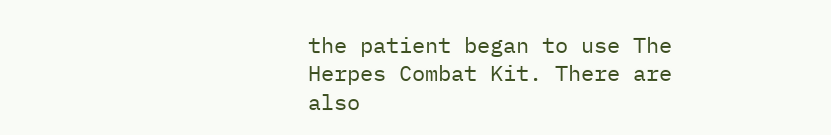the patient began to use The Herpes Combat Kit. There are also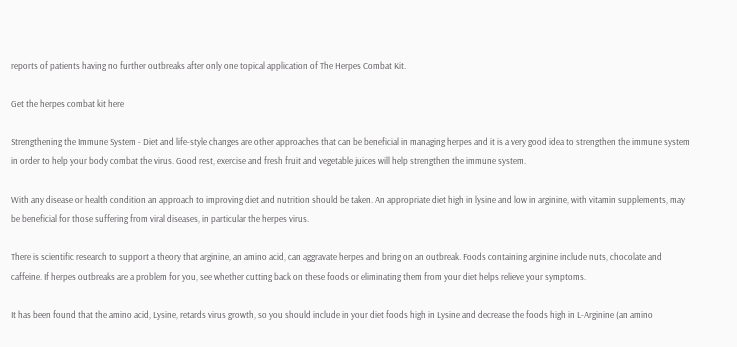reports of patients having no further outbreaks after only one topical application of The Herpes Combat Kit.

Get the herpes combat kit here

Strengthening the Immune System - Diet and life-style changes are other approaches that can be beneficial in managing herpes and it is a very good idea to strengthen the immune system in order to help your body combat the virus. Good rest, exercise and fresh fruit and vegetable juices will help strengthen the immune system.

With any disease or health condition an approach to improving diet and nutrition should be taken. An appropriate diet high in lysine and low in arginine, with vitamin supplements, may be beneficial for those suffering from viral diseases, in particular the herpes virus.

There is scientific research to support a theory that arginine, an amino acid, can aggravate herpes and bring on an outbreak. Foods containing arginine include nuts, chocolate and caffeine. If herpes outbreaks are a problem for you, see whether cutting back on these foods or eliminating them from your diet helps relieve your symptoms.

It has been found that the amino acid, Lysine, retards virus growth, so you should include in your diet foods high in Lysine and decrease the foods high in L-Arginine (an amino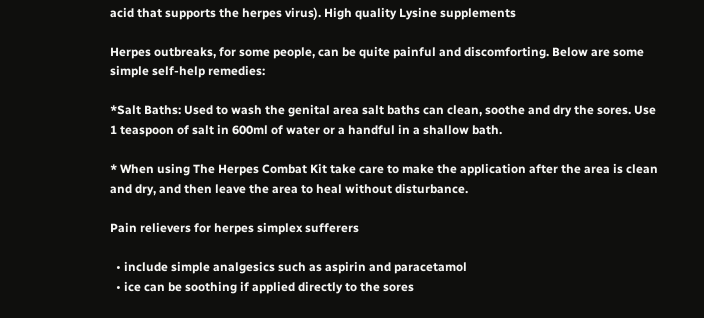acid that supports the herpes virus). High quality Lysine supplements

Herpes outbreaks, for some people, can be quite painful and discomforting. Below are some simple self-help remedies:

*Salt Baths: Used to wash the genital area salt baths can clean, soothe and dry the sores. Use 1 teaspoon of salt in 600ml of water or a handful in a shallow bath.

* When using The Herpes Combat Kit take care to make the application after the area is clean and dry, and then leave the area to heal without disturbance.

Pain relievers for herpes simplex sufferers

  • include simple analgesics such as aspirin and paracetamol
  • ice can be soothing if applied directly to the sores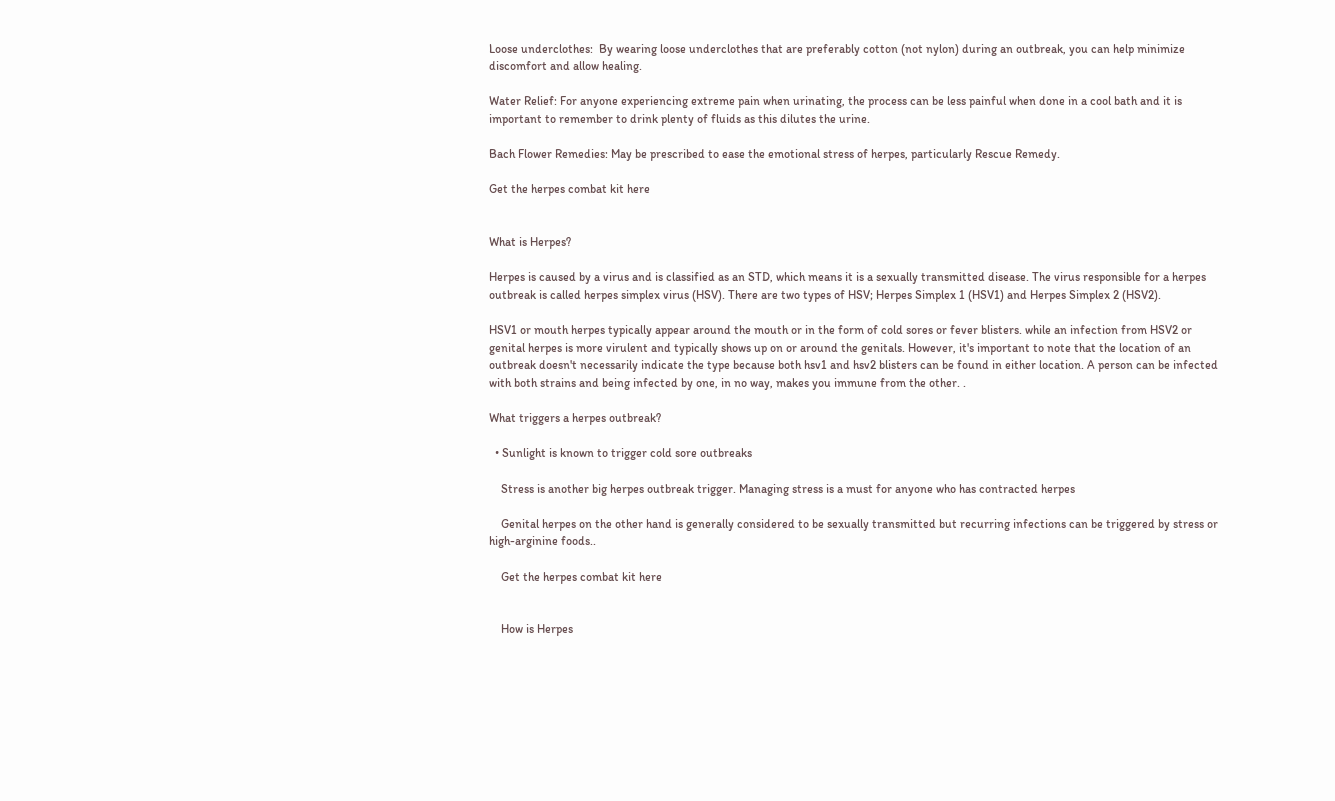Loose underclothes:  By wearing loose underclothes that are preferably cotton (not nylon) during an outbreak, you can help minimize discomfort and allow healing.

Water Relief: For anyone experiencing extreme pain when urinating, the process can be less painful when done in a cool bath and it is important to remember to drink plenty of fluids as this dilutes the urine.

Bach Flower Remedies: May be prescribed to ease the emotional stress of herpes, particularly Rescue Remedy.

Get the herpes combat kit here


What is Herpes?

Herpes is caused by a virus and is classified as an STD, which means it is a sexually transmitted disease. The virus responsible for a herpes outbreak is called herpes simplex virus (HSV). There are two types of HSV; Herpes Simplex 1 (HSV1) and Herpes Simplex 2 (HSV2).

HSV1 or mouth herpes typically appear around the mouth or in the form of cold sores or fever blisters. while an infection from HSV2 or genital herpes is more virulent and typically shows up on or around the genitals. However, it's important to note that the location of an outbreak doesn't necessarily indicate the type because both hsv1 and hsv2 blisters can be found in either location. A person can be infected with both strains and being infected by one, in no way, makes you immune from the other. .

What triggers a herpes outbreak?

  • Sunlight is known to trigger cold sore outbreaks

    Stress is another big herpes outbreak trigger. Managing stress is a must for anyone who has contracted herpes

    Genital herpes on the other hand is generally considered to be sexually transmitted but recurring infections can be triggered by stress or high-arginine foods..

    Get the herpes combat kit here


    How is Herpes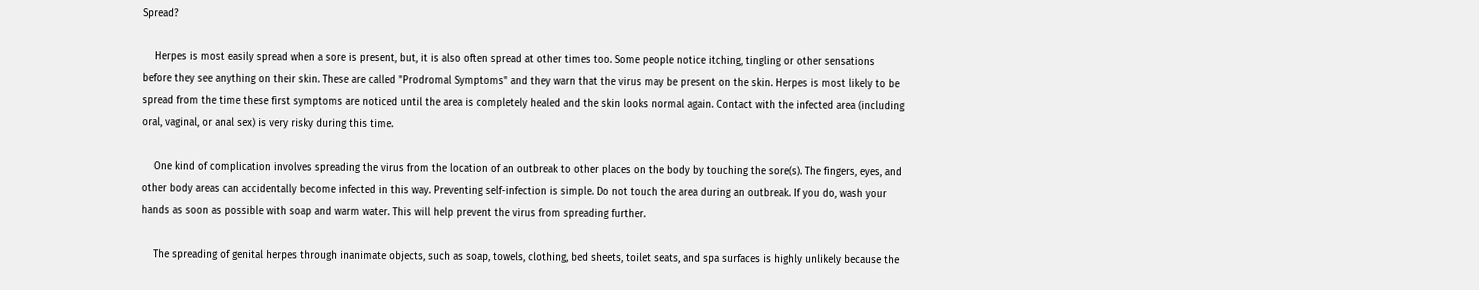Spread?

    Herpes is most easily spread when a sore is present, but, it is also often spread at other times too. Some people notice itching, tingling or other sensations before they see anything on their skin. These are called "Prodromal Symptoms" and they warn that the virus may be present on the skin. Herpes is most likely to be spread from the time these first symptoms are noticed until the area is completely healed and the skin looks normal again. Contact with the infected area (including oral, vaginal, or anal sex) is very risky during this time.

    One kind of complication involves spreading the virus from the location of an outbreak to other places on the body by touching the sore(s). The fingers, eyes, and other body areas can accidentally become infected in this way. Preventing self-infection is simple. Do not touch the area during an outbreak. If you do, wash your hands as soon as possible with soap and warm water. This will help prevent the virus from spreading further.

    The spreading of genital herpes through inanimate objects, such as soap, towels, clothing, bed sheets, toilet seats, and spa surfaces is highly unlikely because the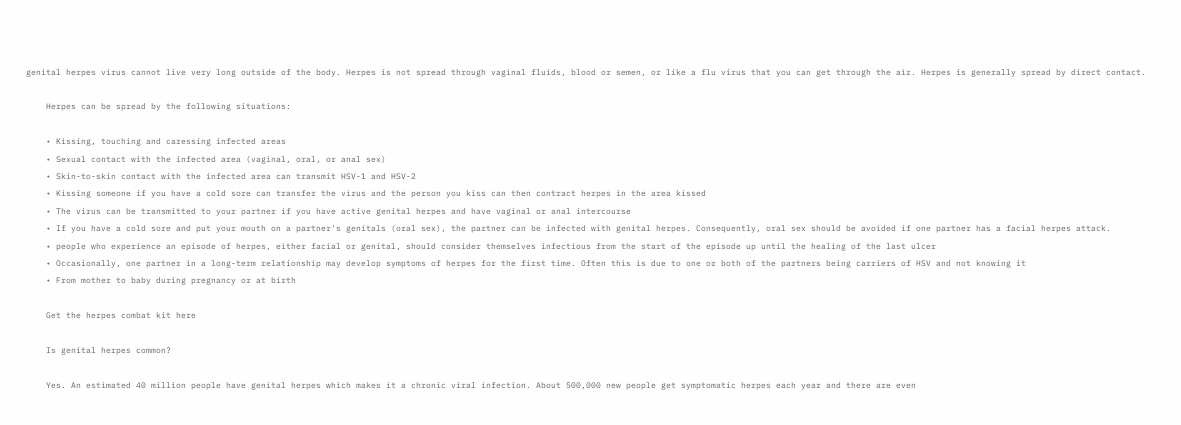genital herpes virus cannot live very long outside of the body. Herpes is not spread through vaginal fluids, blood or semen, or like a flu virus that you can get through the air. Herpes is generally spread by direct contact.

    Herpes can be spread by the following situations:

    • Kissing, touching and caressing infected areas
    • Sexual contact with the infected area (vaginal, oral, or anal sex)
    • Skin-to-skin contact with the infected area can transmit HSV-1 and HSV-2
    • Kissing someone if you have a cold sore can transfer the virus and the person you kiss can then contract herpes in the area kissed
    • The virus can be transmitted to your partner if you have active genital herpes and have vaginal or anal intercourse
    • If you have a cold sore and put your mouth on a partner's genitals (oral sex), the partner can be infected with genital herpes. Consequently, oral sex should be avoided if one partner has a facial herpes attack.
    • people who experience an episode of herpes, either facial or genital, should consider themselves infectious from the start of the episode up until the healing of the last ulcer
    • Occasionally, one partner in a long-term relationship may develop symptoms of herpes for the first time. Often this is due to one or both of the partners being carriers of HSV and not knowing it
    • From mother to baby during pregnancy or at birth

    Get the herpes combat kit here

    Is genital herpes common?

    Yes. An estimated 40 million people have genital herpes which makes it a chronic viral infection. About 500,000 new people get symptomatic herpes each year and there are even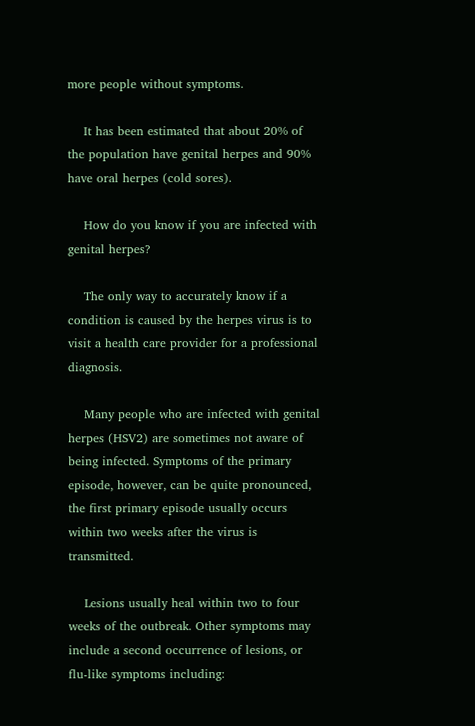more people without symptoms.

    It has been estimated that about 20% of the population have genital herpes and 90% have oral herpes (cold sores).

    How do you know if you are infected with genital herpes?

    The only way to accurately know if a condition is caused by the herpes virus is to visit a health care provider for a professional diagnosis.

    Many people who are infected with genital herpes (HSV2) are sometimes not aware of being infected. Symptoms of the primary episode, however, can be quite pronounced, the first primary episode usually occurs within two weeks after the virus is transmitted.

    Lesions usually heal within two to four weeks of the outbreak. Other symptoms may include a second occurrence of lesions, or flu-like symptoms including: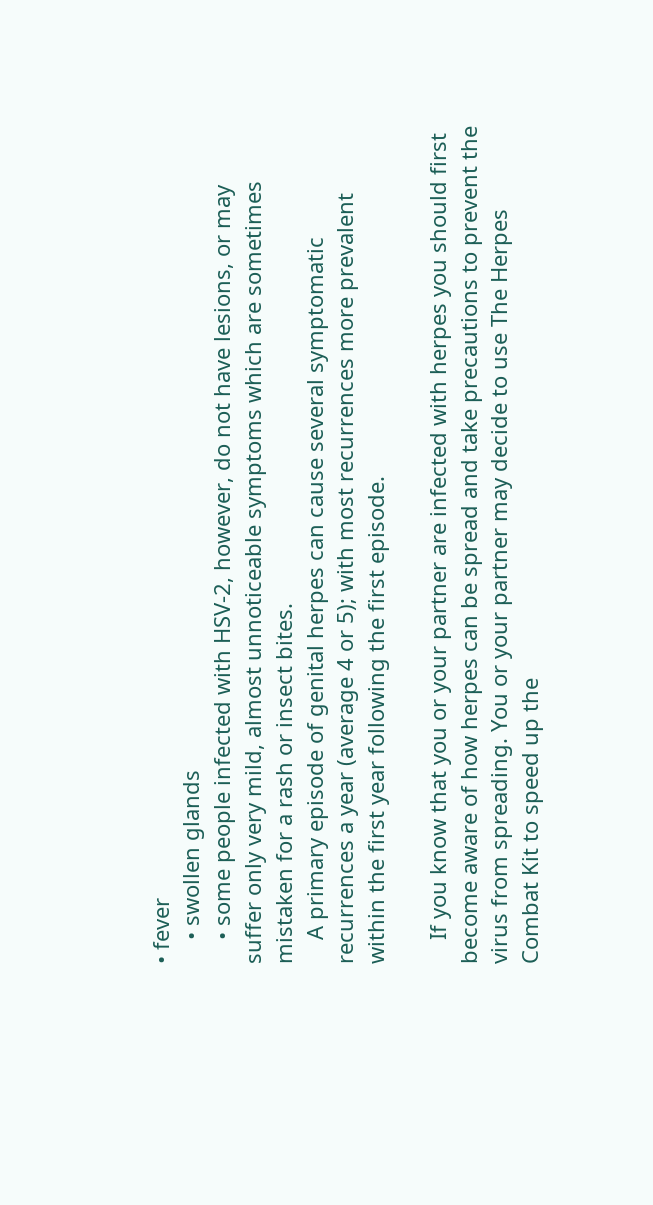• fever
    • swollen glands
    • some people infected with HSV-2, however, do not have lesions, or may suffer only very mild, almost unnoticeable symptoms which are sometimes mistaken for a rash or insect bites.
    A primary episode of genital herpes can cause several symptomatic recurrences a year (average 4 or 5); with most recurrences more prevalent within the first year following the first episode.

    If you know that you or your partner are infected with herpes you should first become aware of how herpes can be spread and take precautions to prevent the virus from spreading. You or your partner may decide to use The Herpes Combat Kit to speed up the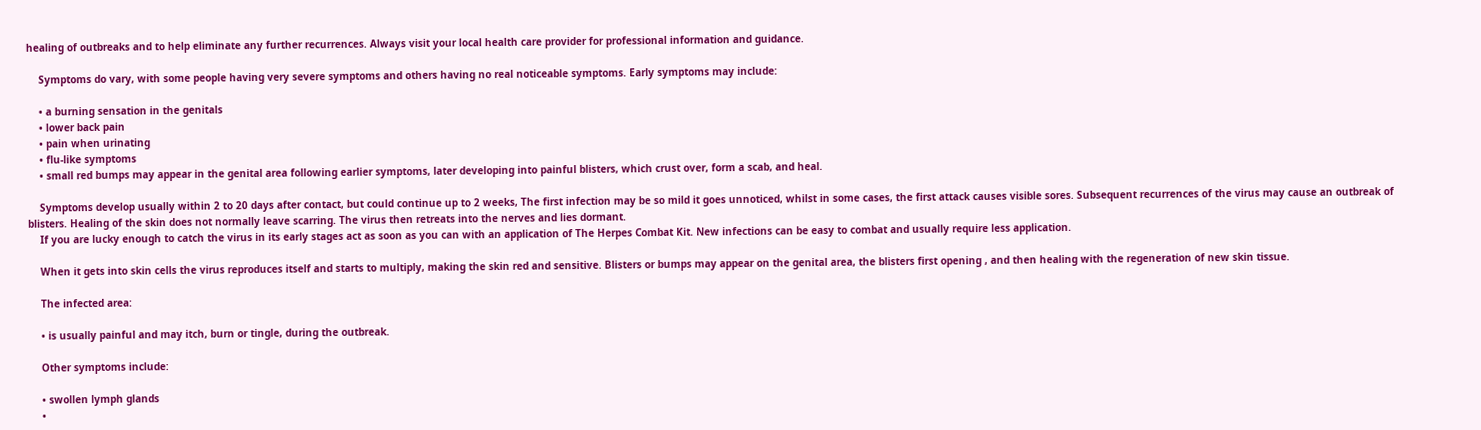healing of outbreaks and to help eliminate any further recurrences. Always visit your local health care provider for professional information and guidance.

    Symptoms do vary, with some people having very severe symptoms and others having no real noticeable symptoms. Early symptoms may include:

    • a burning sensation in the genitals
    • lower back pain
    • pain when urinating
    • flu-like symptoms
    • small red bumps may appear in the genital area following earlier symptoms, later developing into painful blisters, which crust over, form a scab, and heal.

    Symptoms develop usually within 2 to 20 days after contact, but could continue up to 2 weeks, The first infection may be so mild it goes unnoticed, whilst in some cases, the first attack causes visible sores. Subsequent recurrences of the virus may cause an outbreak of blisters. Healing of the skin does not normally leave scarring. The virus then retreats into the nerves and lies dormant.
    If you are lucky enough to catch the virus in its early stages act as soon as you can with an application of The Herpes Combat Kit. New infections can be easy to combat and usually require less application.

    When it gets into skin cells the virus reproduces itself and starts to multiply, making the skin red and sensitive. Blisters or bumps may appear on the genital area, the blisters first opening , and then healing with the regeneration of new skin tissue.

    The infected area:

    • is usually painful and may itch, burn or tingle, during the outbreak.

    Other symptoms include:

    • swollen lymph glands
    •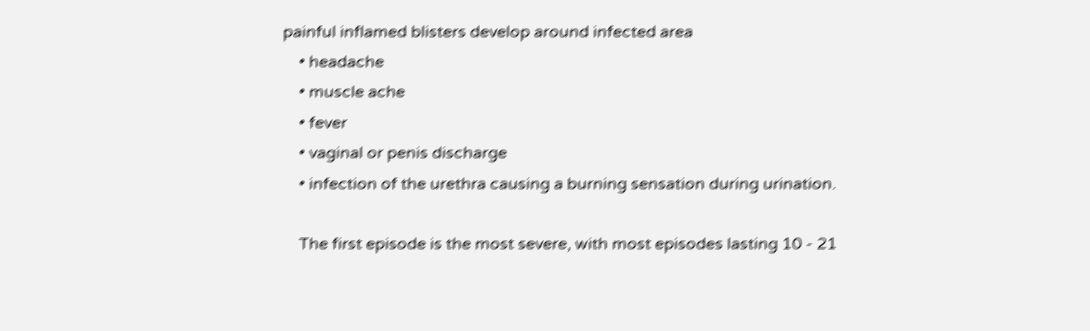painful inflamed blisters develop around infected area
    • headache
    • muscle ache
    • fever
    • vaginal or penis discharge
    • infection of the urethra causing a burning sensation during urination.

    The first episode is the most severe, with most episodes lasting 10 - 21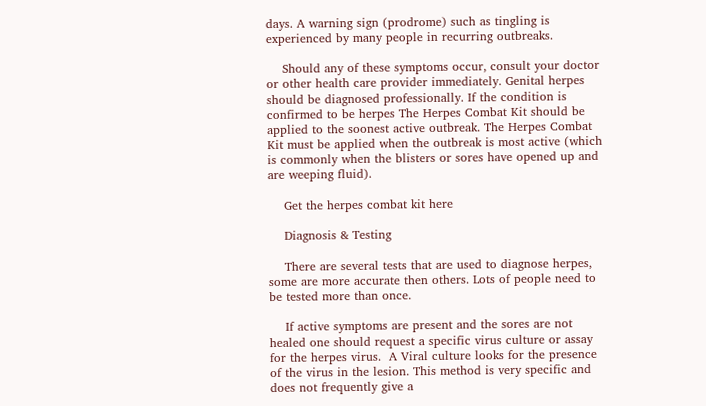days. A warning sign (prodrome) such as tingling is experienced by many people in recurring outbreaks.

    Should any of these symptoms occur, consult your doctor or other health care provider immediately. Genital herpes should be diagnosed professionally. If the condition is confirmed to be herpes The Herpes Combat Kit should be applied to the soonest active outbreak. The Herpes Combat Kit must be applied when the outbreak is most active (which is commonly when the blisters or sores have opened up and are weeping fluid).

    Get the herpes combat kit here

    Diagnosis & Testing

    There are several tests that are used to diagnose herpes, some are more accurate then others. Lots of people need to be tested more than once.

    If active symptoms are present and the sores are not healed one should request a specific virus culture or assay for the herpes virus.  A Viral culture looks for the presence of the virus in the lesion. This method is very specific and does not frequently give a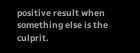positive result when something else is the culprit.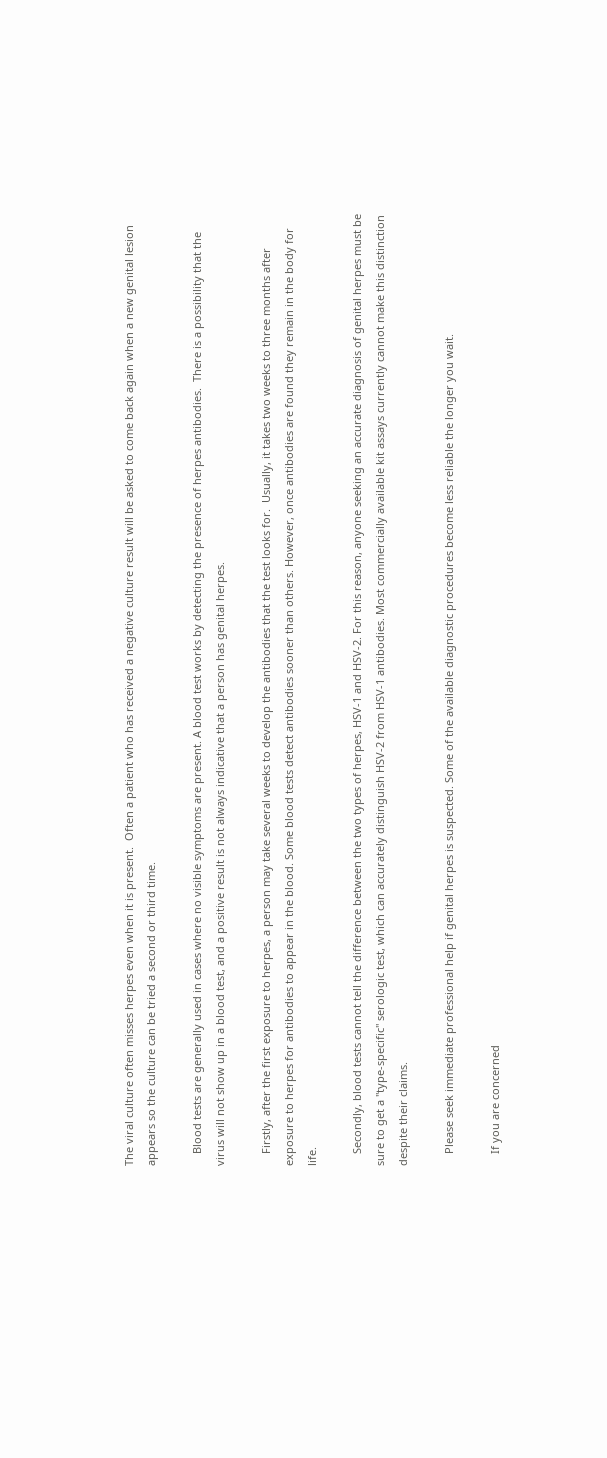The viral culture often misses herpes even when it is present.  Often a patient who has received a negative culture result will be asked to come back again when a new genital lesion appears so the culture can be tried a second or third time.

    Blood tests are generally used in cases where no visible symptoms are present. A blood test works by detecting the presence of herpes antibodies.  There is a possibility that the virus will not show up in a blood test, and a positive result is not always indicative that a person has genital herpes.

    Firstly, after the first exposure to herpes, a person may take several weeks to develop the antibodies that the test looks for.  Usually, it takes two weeks to three months after exposure to herpes for antibodies to appear in the blood. Some blood tests detect antibodies sooner than others. However, once antibodies are found they remain in the body for life.

    Secondly, blood tests cannot tell the difference between the two types of herpes, HSV-1 and HSV-2. For this reason, anyone seeking an accurate diagnosis of genital herpes must be sure to get a "type-specific" serologic test, which can accurately distinguish HSV-2 from HSV-1 antibodies. Most commercially available kit assays currently cannot make this distinction despite their claims.

    Please seek immediate professional help if genital herpes is suspected. Some of the available diagnostic procedures become less reliable the longer you wait.

    If you are concerned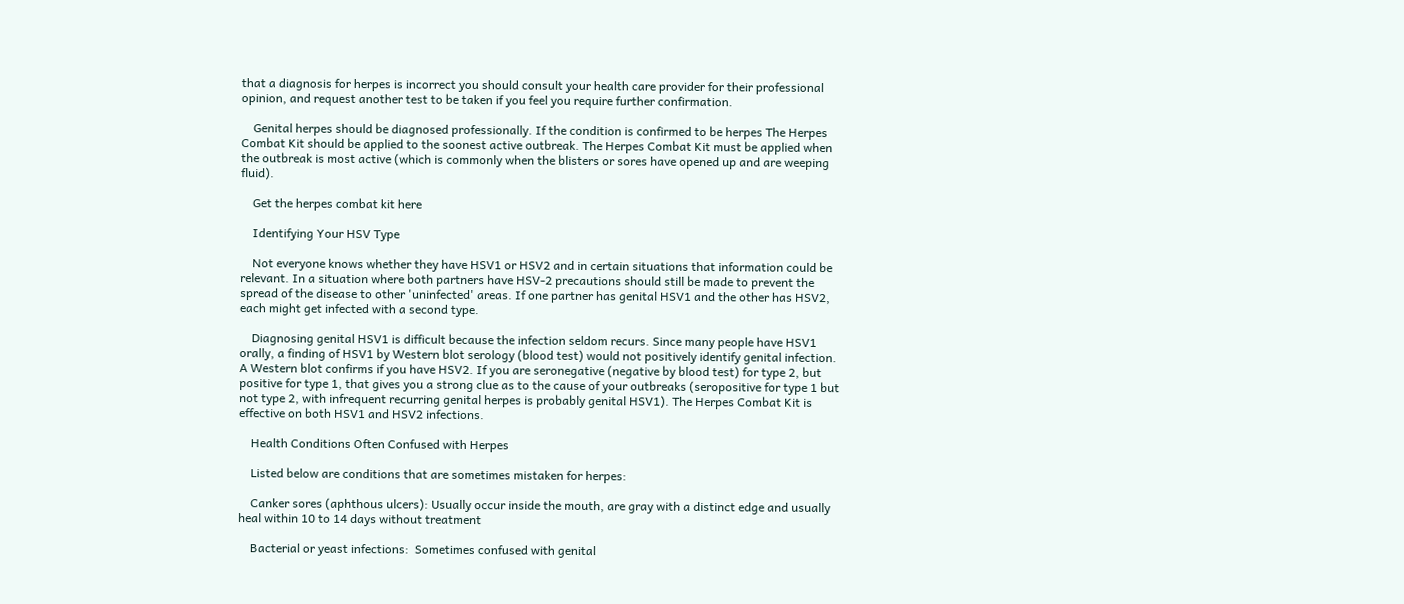that a diagnosis for herpes is incorrect you should consult your health care provider for their professional opinion, and request another test to be taken if you feel you require further confirmation.

    Genital herpes should be diagnosed professionally. If the condition is confirmed to be herpes The Herpes Combat Kit should be applied to the soonest active outbreak. The Herpes Combat Kit must be applied when the outbreak is most active (which is commonly when the blisters or sores have opened up and are weeping fluid).

    Get the herpes combat kit here

    Identifying Your HSV Type

    Not everyone knows whether they have HSV1 or HSV2 and in certain situations that information could be relevant. In a situation where both partners have HSV-2 precautions should still be made to prevent the spread of the disease to other 'uninfected' areas. If one partner has genital HSV1 and the other has HSV2, each might get infected with a second type.

    Diagnosing genital HSV1 is difficult because the infection seldom recurs. Since many people have HSV1 orally, a finding of HSV1 by Western blot serology (blood test) would not positively identify genital infection. A Western blot confirms if you have HSV2. If you are seronegative (negative by blood test) for type 2, but positive for type 1, that gives you a strong clue as to the cause of your outbreaks (seropositive for type 1 but not type 2, with infrequent recurring genital herpes is probably genital HSV1). The Herpes Combat Kit is effective on both HSV1 and HSV2 infections.

    Health Conditions Often Confused with Herpes

    Listed below are conditions that are sometimes mistaken for herpes:

    Canker sores (aphthous ulcers): Usually occur inside the mouth, are gray with a distinct edge and usually heal within 10 to 14 days without treatment

    Bacterial or yeast infections:  Sometimes confused with genital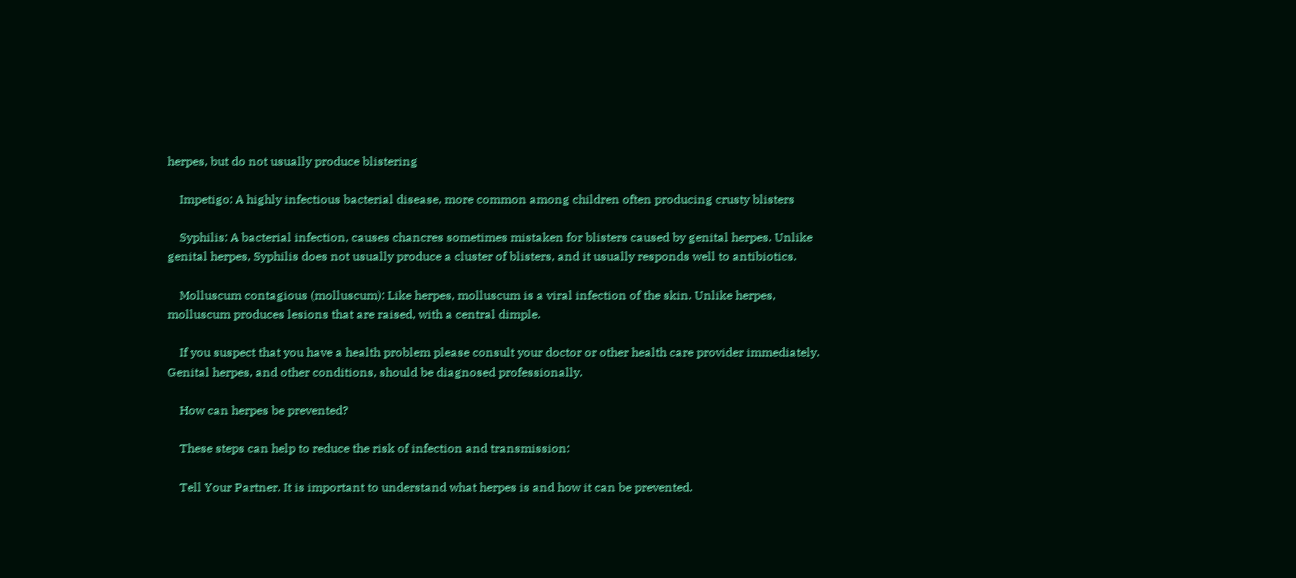herpes, but do not usually produce blistering

    Impetigo: A highly infectious bacterial disease, more common among children often producing crusty blisters

    Syphilis: A bacterial infection, causes chancres sometimes mistaken for blisters caused by genital herpes. Unlike genital herpes, Syphilis does not usually produce a cluster of blisters, and it usually responds well to antibiotics.

    Molluscum contagious (molluscum): Like herpes, molluscum is a viral infection of the skin. Unlike herpes, molluscum produces lesions that are raised, with a central dimple.

    If you suspect that you have a health problem please consult your doctor or other health care provider immediately. Genital herpes, and other conditions, should be diagnosed professionally.

    How can herpes be prevented?

    These steps can help to reduce the risk of infection and transmission:

    Tell Your Partner. It is important to understand what herpes is and how it can be prevented.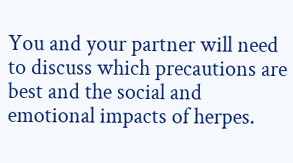You and your partner will need to discuss which precautions are best and the social and emotional impacts of herpes.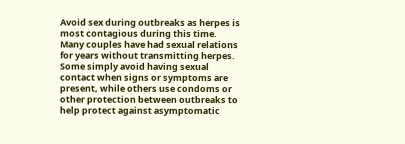Avoid sex during outbreaks as herpes is most contagious during this time. Many couples have had sexual relations for years without transmitting herpes.  Some simply avoid having sexual contact when signs or symptoms are present, while others use condoms or other protection between outbreaks to help protect against asymptomatic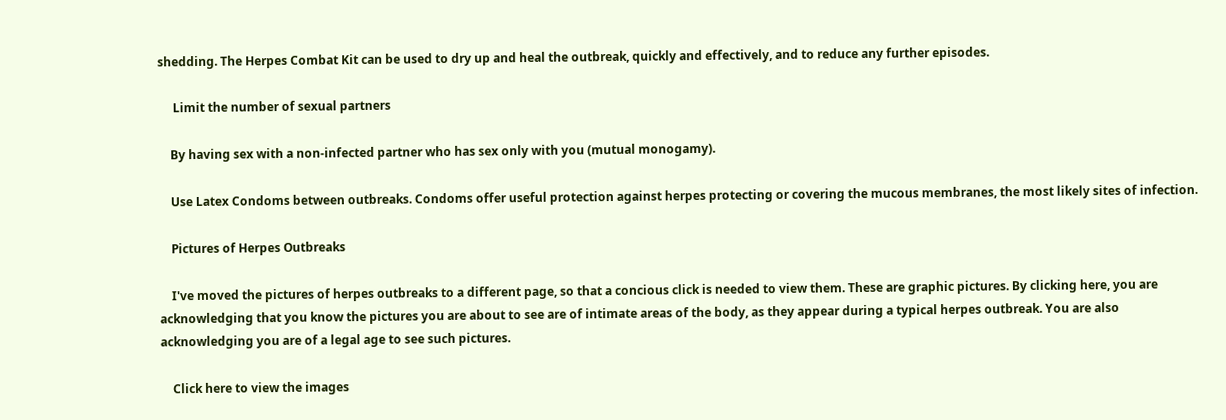shedding. The Herpes Combat Kit can be used to dry up and heal the outbreak, quickly and effectively, and to reduce any further episodes.

     Limit the number of sexual partners

    By having sex with a non-infected partner who has sex only with you (mutual monogamy).

    Use Latex Condoms between outbreaks. Condoms offer useful protection against herpes protecting or covering the mucous membranes, the most likely sites of infection.

    Pictures of Herpes Outbreaks

    I've moved the pictures of herpes outbreaks to a different page, so that a concious click is needed to view them. These are graphic pictures. By clicking here, you are acknowledging that you know the pictures you are about to see are of intimate areas of the body, as they appear during a typical herpes outbreak. You are also acknowledging you are of a legal age to see such pictures.

    Click here to view the images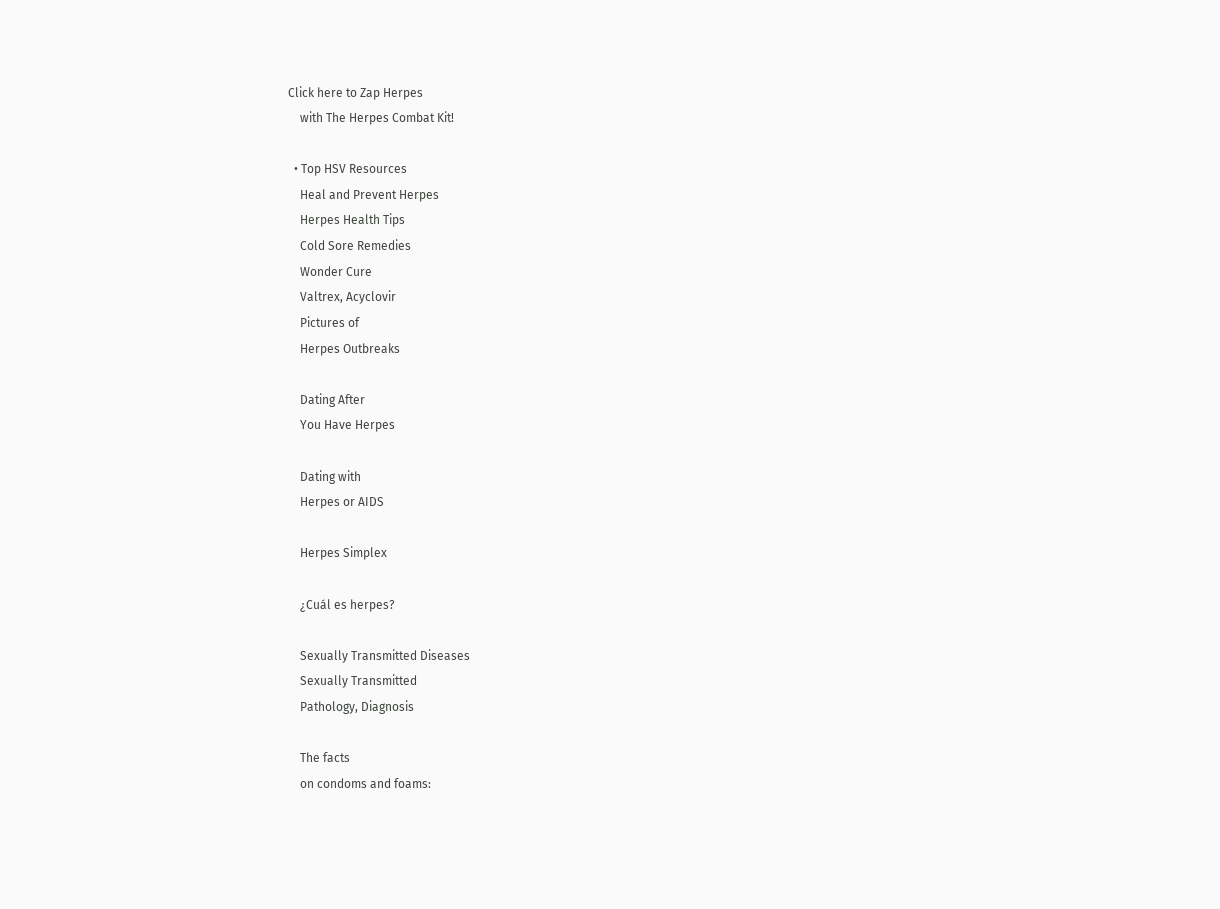Click here to Zap Herpes
    with The Herpes Combat Kit!

  • Top HSV Resources
    Heal and Prevent Herpes
    Herpes Health Tips
    Cold Sore Remedies
    Wonder Cure
    Valtrex, Acyclovir
    Pictures of
    Herpes Outbreaks

    Dating After
    You Have Herpes

    Dating with
    Herpes or AIDS

    Herpes Simplex

    ¿Cuál es herpes?

    Sexually Transmitted Diseases
    Sexually Transmitted
    Pathology, Diagnosis

    The facts
    on condoms and foams: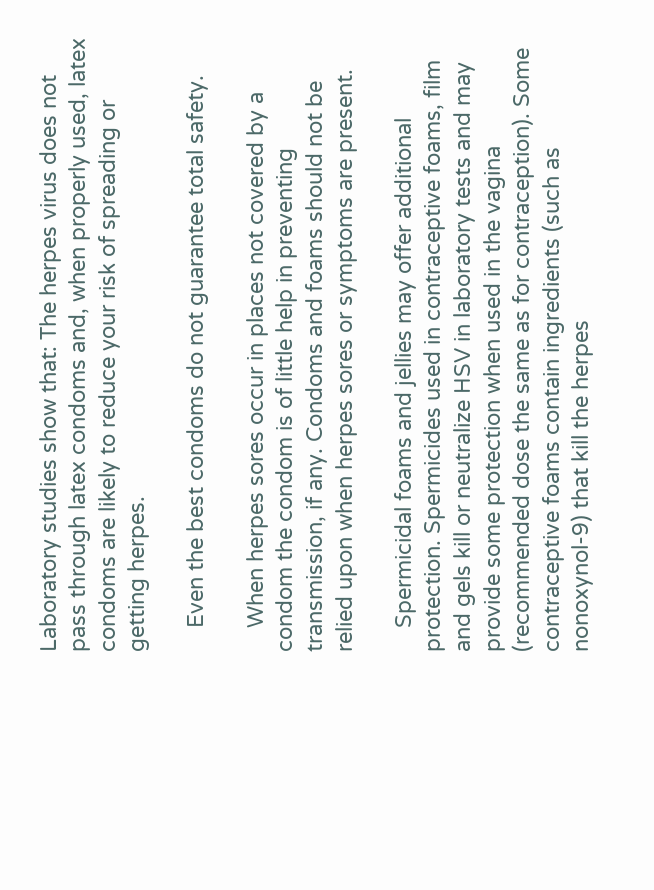Laboratory studies show that: The herpes virus does not pass through latex condoms and, when properly used, latex condoms are likely to reduce your risk of spreading or getting herpes.

    Even the best condoms do not guarantee total safety.

    When herpes sores occur in places not covered by a condom the condom is of little help in preventing transmission, if any. Condoms and foams should not be relied upon when herpes sores or symptoms are present.

    Spermicidal foams and jellies may offer additional protection. Spermicides used in contraceptive foams, film and gels kill or neutralize HSV in laboratory tests and may provide some protection when used in the vagina (recommended dose the same as for contraception). Some contraceptive foams contain ingredients (such as nonoxynol-9) that kill the herpes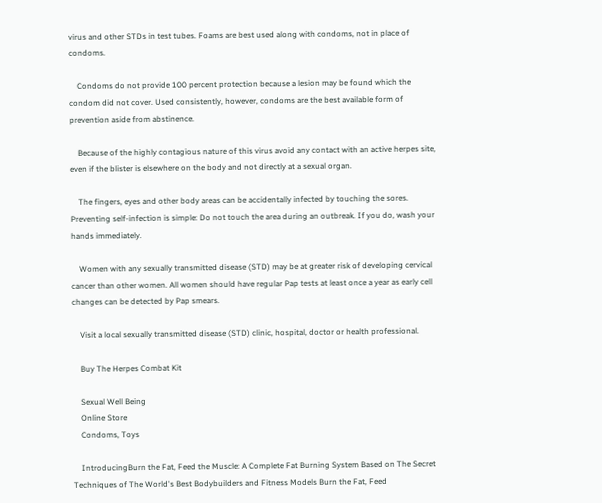virus and other STDs in test tubes. Foams are best used along with condoms, not in place of condoms.

    Condoms do not provide 100 percent protection because a lesion may be found which the condom did not cover. Used consistently, however, condoms are the best available form of prevention aside from abstinence.

    Because of the highly contagious nature of this virus avoid any contact with an active herpes site, even if the blister is elsewhere on the body and not directly at a sexual organ.

    The fingers, eyes and other body areas can be accidentally infected by touching the sores. Preventing self-infection is simple: Do not touch the area during an outbreak. If you do, wash your hands immediately.

    Women with any sexually transmitted disease (STD) may be at greater risk of developing cervical cancer than other women. All women should have regular Pap tests at least once a year as early cell changes can be detected by Pap smears.

    Visit a local sexually transmitted disease (STD) clinic, hospital, doctor or health professional.

    Buy The Herpes Combat Kit

    Sexual Well Being
    Online Store
    Condoms, Toys

    IntroducingBurn the Fat, Feed the Muscle: A Complete Fat Burning System Based on The Secret Techniques of The World's Best Bodybuilders and Fitness Models Burn the Fat, Feed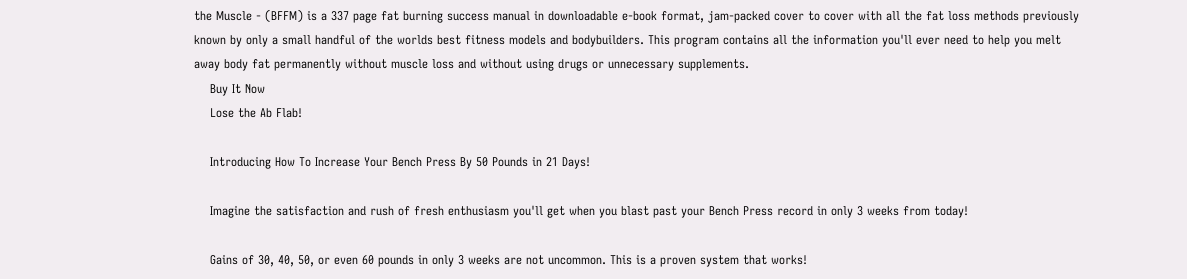the Muscle - (BFFM) is a 337 page fat burning success manual in downloadable e-book format, jam-packed cover to cover with all the fat loss methods previously known by only a small handful of the worlds best fitness models and bodybuilders. This program contains all the information you'll ever need to help you melt away body fat permanently without muscle loss and without using drugs or unnecessary supplements.
    Buy It Now
    Lose the Ab Flab!

    Introducing How To Increase Your Bench Press By 50 Pounds in 21 Days!

    Imagine the satisfaction and rush of fresh enthusiasm you'll get when you blast past your Bench Press record in only 3 weeks from today!

    Gains of 30, 40, 50, or even 60 pounds in only 3 weeks are not uncommon. This is a proven system that works!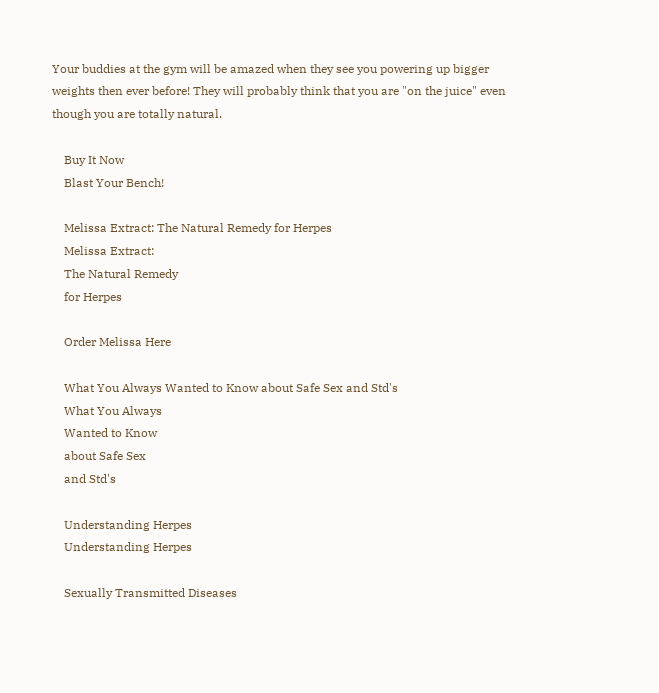Your buddies at the gym will be amazed when they see you powering up bigger weights then ever before! They will probably think that you are "on the juice" even though you are totally natural.

    Buy It Now
    Blast Your Bench!

    Melissa Extract: The Natural Remedy for Herpes
    Melissa Extract:
    The Natural Remedy
    for Herpes

    Order Melissa Here

    What You Always Wanted to Know about Safe Sex and Std's
    What You Always
    Wanted to Know
    about Safe Sex
    and Std's

    Understanding Herpes
    Understanding Herpes

    Sexually Transmitted Diseases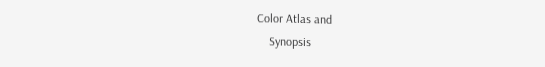Color Atlas and
    Synopsis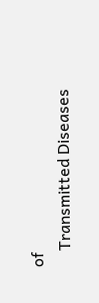of
    Transmitted Diseases